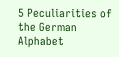5 Peculiarities of the German Alphabet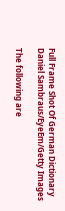Full Frame Shot Of German Dictionary
Daniel Sambraus/EyeEm/Getty Images

The following are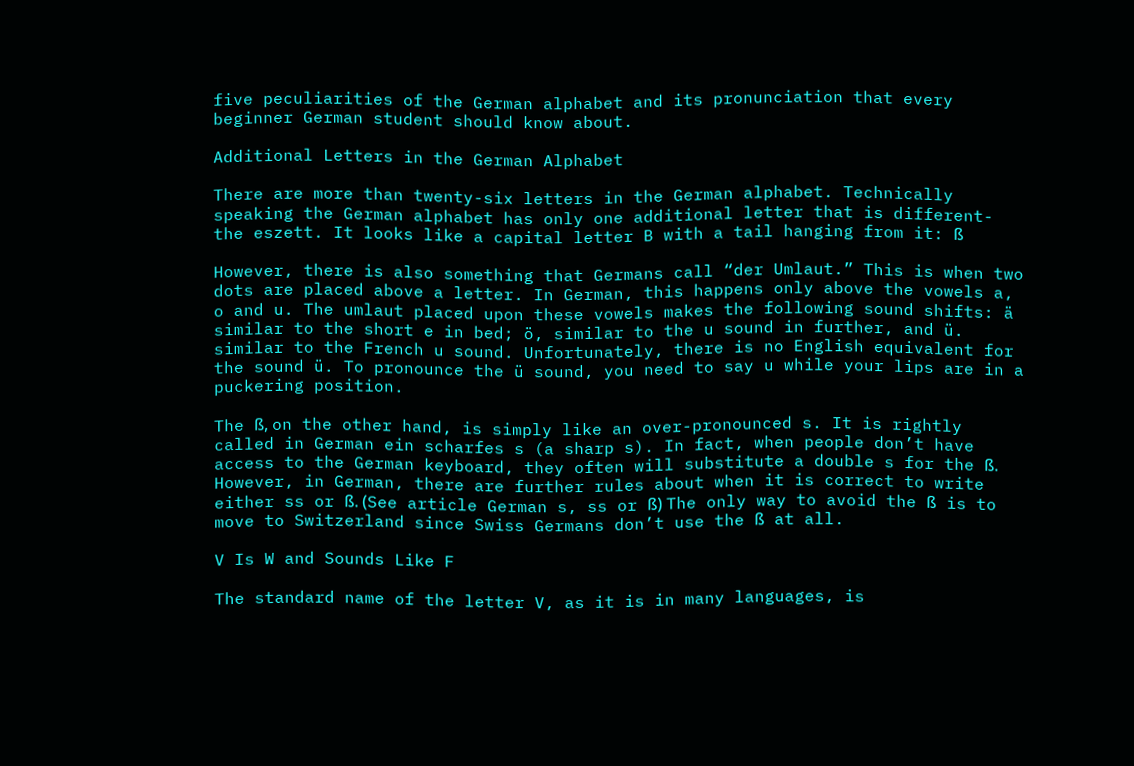five peculiarities of the German alphabet and its pronunciation that every beginner German student should know about.

Additional Letters in the German Alphabet

There are more than twenty-six letters in the German alphabet. Technically speaking the German alphabet has only one additional letter that is different- the eszett. It looks like a capital letter B with a tail hanging from it: ß

However, there is also something that Germans call “der Umlaut.” This is when two dots are placed above a letter. In German, this happens only above the vowels a, o and u. The umlaut placed upon these vowels makes the following sound shifts: ä similar to the short e in bed; ö, similar to the u sound in further, and ü. similar to the French u sound. Unfortunately, there is no English equivalent for the sound ü. To pronounce the ü sound, you need to say u while your lips are in a puckering position.

The ß, on the other hand, is simply like an over-pronounced s. It is rightly called in German ein scharfes s (a sharp s). In fact, when people don’t have access to the German keyboard, they often will substitute a double s for the ß. However, in German, there are further rules about when it is correct to write either ss or ß. (See article German s, ss or ß) The only way to avoid the ß is to move to Switzerland since Swiss Germans don’t use the ß at all.

V Is W and Sounds Like F

The standard name of the letter V, as it is in many languages, is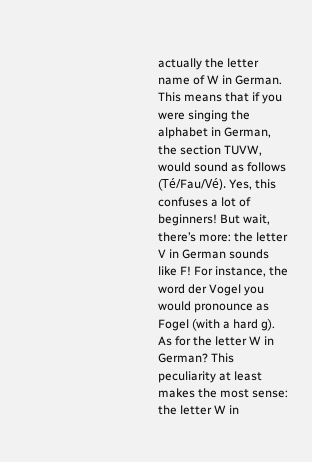actually the letter name of W in German. This means that if you were singing the alphabet in German, the section TUVW, would sound as follows (Té/Fau/Vé). Yes, this confuses a lot of beginners! But wait, there’s more: the letter V in German sounds like F! For instance, the word der Vogel you would pronounce as Fogel (with a hard g). As for the letter W in German? This peculiarity at least makes the most sense: the letter W in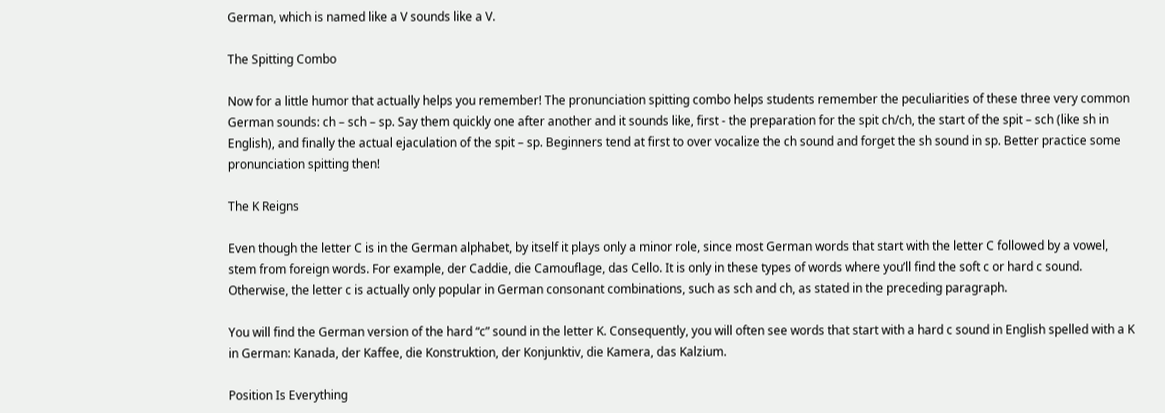German, which is named like a V sounds like a V.

The Spitting Combo

Now for a little humor that actually helps you remember! The pronunciation spitting combo helps students remember the peculiarities of these three very common German sounds: ch – sch – sp. Say them quickly one after another and it sounds like, first - the preparation for the spit ch/ch, the start of the spit – sch (like sh in English), and finally the actual ejaculation of the spit – sp. Beginners tend at first to over vocalize the ch sound and forget the sh sound in sp. Better practice some pronunciation spitting then!

The K Reigns

Even though the letter C is in the German alphabet, by itself it plays only a minor role, since most German words that start with the letter C followed by a vowel, stem from foreign words. For example, der Caddie, die Camouflage, das Cello. It is only in these types of words where you’ll find the soft c or hard c sound. Otherwise, the letter c is actually only popular in German consonant combinations, such as sch and ch, as stated in the preceding paragraph.

You will find the German version of the hard “c” sound in the letter K. Consequently, you will often see words that start with a hard c sound in English spelled with a K in German: Kanada, der Kaffee, die Konstruktion, der Konjunktiv, die Kamera, das Kalzium.

Position Is Everything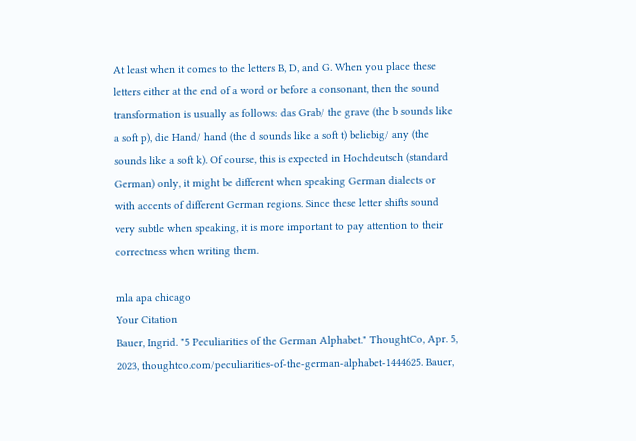At least when it comes to the letters B, D, and G. When you place these letters either at the end of a word or before a consonant, then the sound transformation is usually as follows: das Grab/ the grave (the b sounds like a soft p), die Hand/ hand (the d sounds like a soft t) beliebig/ any (the sounds like a soft k). Of course, this is expected in Hochdeutsch (standard German) only, it might be different when speaking German dialects or with accents of different German regions. Since these letter shifts sound very subtle when speaking, it is more important to pay attention to their correctness when writing them.

mla apa chicago
Your Citation
Bauer, Ingrid. "5 Peculiarities of the German Alphabet." ThoughtCo, Apr. 5, 2023, thoughtco.com/peculiarities-of-the-german-alphabet-1444625. Bauer,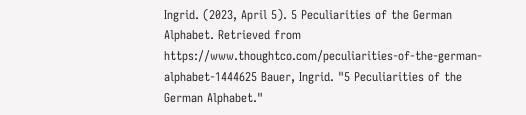Ingrid. (2023, April 5). 5 Peculiarities of the German Alphabet. Retrieved from https://www.thoughtco.com/peculiarities-of-the-german-alphabet-1444625 Bauer, Ingrid. "5 Peculiarities of the German Alphabet."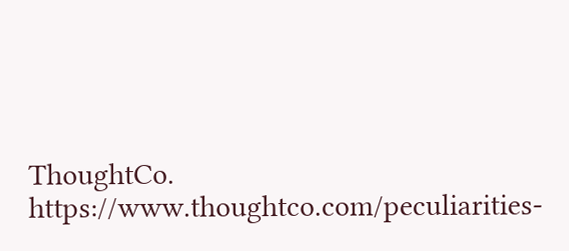ThoughtCo. https://www.thoughtco.com/peculiarities-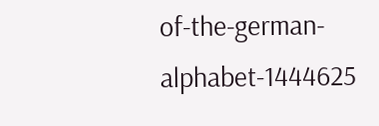of-the-german-alphabet-1444625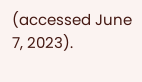(accessed June 7, 2023).